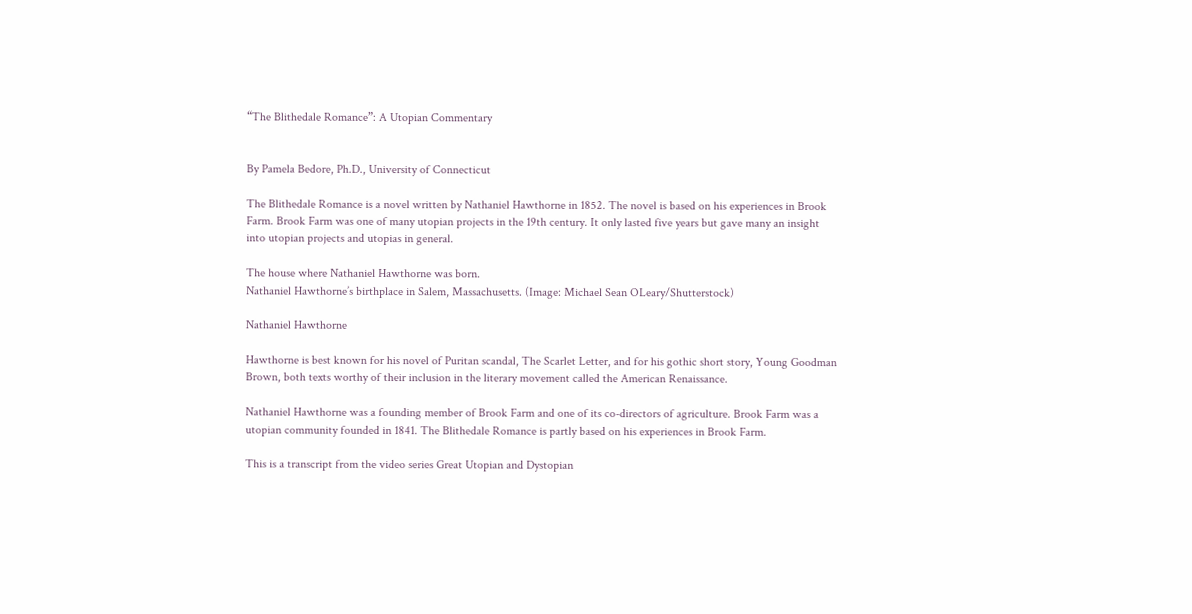“The Blithedale Romance”: A Utopian Commentary


By Pamela Bedore, Ph.D., University of Connecticut

The Blithedale Romance is a novel written by Nathaniel Hawthorne in 1852. The novel is based on his experiences in Brook Farm. Brook Farm was one of many utopian projects in the 19th century. It only lasted five years but gave many an insight into utopian projects and utopias in general.

The house where Nathaniel Hawthorne was born.
Nathaniel Hawthorne’s birthplace in Salem, Massachusetts. (Image: Michael Sean OLeary/Shutterstock)

Nathaniel Hawthorne

Hawthorne is best known for his novel of Puritan scandal, The Scarlet Letter, and for his gothic short story, Young Goodman Brown, both texts worthy of their inclusion in the literary movement called the American Renaissance.

Nathaniel Hawthorne was a founding member of Brook Farm and one of its co-directors of agriculture. Brook Farm was a utopian community founded in 1841. The Blithedale Romance is partly based on his experiences in Brook Farm.

This is a transcript from the video series Great Utopian and Dystopian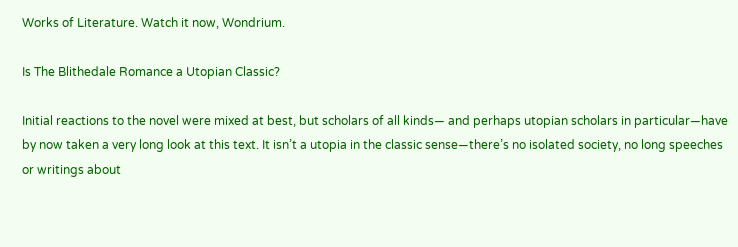Works of Literature. Watch it now, Wondrium.

Is The Blithedale Romance a Utopian Classic?

Initial reactions to the novel were mixed at best, but scholars of all kinds— and perhaps utopian scholars in particular—have by now taken a very long look at this text. It isn’t a utopia in the classic sense—there’s no isolated society, no long speeches or writings about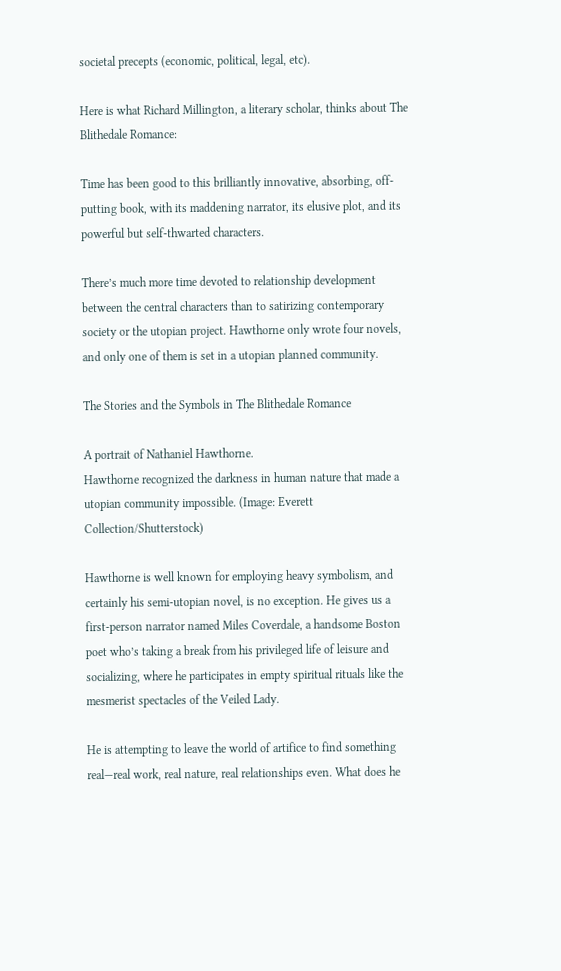societal precepts (economic, political, legal, etc).

Here is what Richard Millington, a literary scholar, thinks about The Blithedale Romance:

Time has been good to this brilliantly innovative, absorbing, off-putting book, with its maddening narrator, its elusive plot, and its powerful but self-thwarted characters.

There’s much more time devoted to relationship development between the central characters than to satirizing contemporary society or the utopian project. Hawthorne only wrote four novels, and only one of them is set in a utopian planned community.

The Stories and the Symbols in The Blithedale Romance

A portrait of Nathaniel Hawthorne.
Hawthorne recognized the darkness in human nature that made a utopian community impossible. (Image: Everett Collection/Shutterstock)

Hawthorne is well known for employing heavy symbolism, and certainly his semi-utopian novel, is no exception. He gives us a first-person narrator named Miles Coverdale, a handsome Boston poet who’s taking a break from his privileged life of leisure and socializing, where he participates in empty spiritual rituals like the mesmerist spectacles of the Veiled Lady.

He is attempting to leave the world of artifice to find something real—real work, real nature, real relationships even. What does he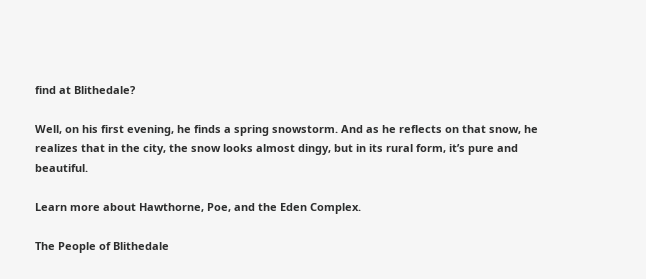find at Blithedale?

Well, on his first evening, he finds a spring snowstorm. And as he reflects on that snow, he realizes that in the city, the snow looks almost dingy, but in its rural form, it’s pure and beautiful.

Learn more about Hawthorne, Poe, and the Eden Complex.

The People of Blithedale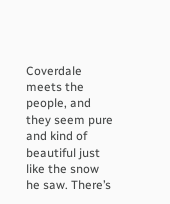Coverdale meets the people, and they seem pure and kind of beautiful just like the snow he saw. There’s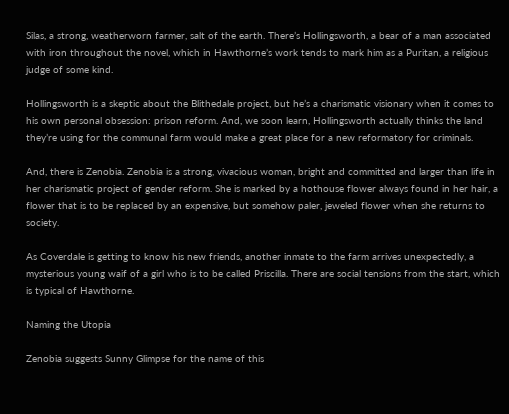Silas, a strong, weatherworn farmer, salt of the earth. There’s Hollingsworth, a bear of a man associated with iron throughout the novel, which in Hawthorne’s work tends to mark him as a Puritan, a religious judge of some kind.

Hollingsworth is a skeptic about the Blithedale project, but he’s a charismatic visionary when it comes to his own personal obsession: prison reform. And, we soon learn, Hollingsworth actually thinks the land they’re using for the communal farm would make a great place for a new reformatory for criminals.

And, there is Zenobia. Zenobia is a strong, vivacious woman, bright and committed and larger than life in her charismatic project of gender reform. She is marked by a hothouse flower always found in her hair, a flower that is to be replaced by an expensive, but somehow paler, jeweled flower when she returns to society.

As Coverdale is getting to know his new friends, another inmate to the farm arrives unexpectedly, a mysterious young waif of a girl who is to be called Priscilla. There are social tensions from the start, which is typical of Hawthorne.

Naming the Utopia

Zenobia suggests Sunny Glimpse for the name of this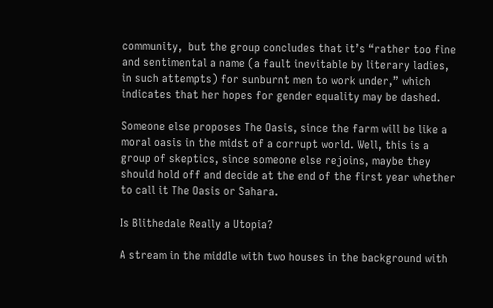community,  but the group concludes that it’s “rather too fine and sentimental a name (a fault inevitable by literary ladies, in such attempts) for sunburnt men to work under,” which indicates that her hopes for gender equality may be dashed.

Someone else proposes The Oasis, since the farm will be like a moral oasis in the midst of a corrupt world. Well, this is a group of skeptics, since someone else rejoins, maybe they should hold off and decide at the end of the first year whether to call it The Oasis or Sahara.

Is Blithedale Really a Utopia?

A stream in the middle with two houses in the background with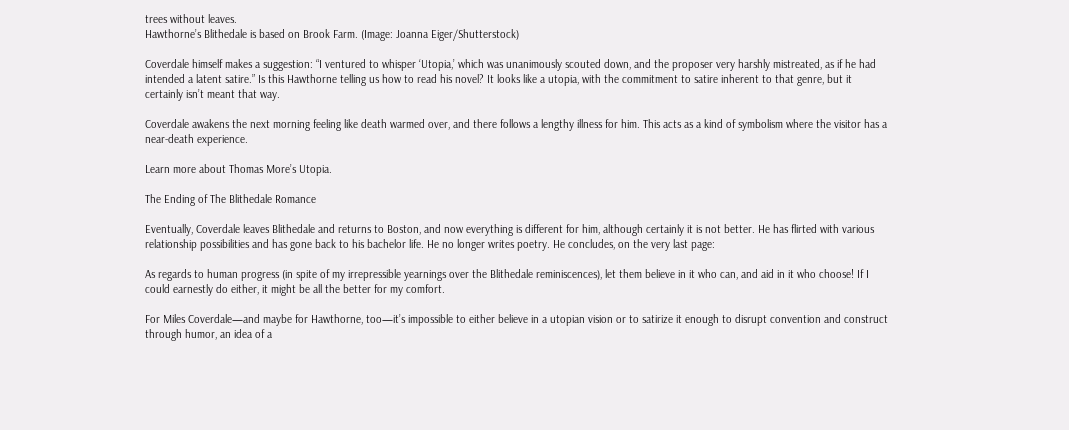trees without leaves.
Hawthorne’s Blithedale is based on Brook Farm. (Image: Joanna Eiger/Shutterstock)

Coverdale himself makes a suggestion: “I ventured to whisper ‘Utopia,’ which was unanimously scouted down, and the proposer very harshly mistreated, as if he had intended a latent satire.” Is this Hawthorne telling us how to read his novel? It looks like a utopia, with the commitment to satire inherent to that genre, but it certainly isn’t meant that way.

Coverdale awakens the next morning feeling like death warmed over, and there follows a lengthy illness for him. This acts as a kind of symbolism where the visitor has a near-death experience.

Learn more about Thomas More’s Utopia.

The Ending of The Blithedale Romance

Eventually, Coverdale leaves Blithedale and returns to Boston, and now everything is different for him, although certainly it is not better. He has flirted with various relationship possibilities and has gone back to his bachelor life. He no longer writes poetry. He concludes, on the very last page:

As regards to human progress (in spite of my irrepressible yearnings over the Blithedale reminiscences), let them believe in it who can, and aid in it who choose! If I could earnestly do either, it might be all the better for my comfort.

For Miles Coverdale—and maybe for Hawthorne, too—it’s impossible to either believe in a utopian vision or to satirize it enough to disrupt convention and construct through humor, an idea of a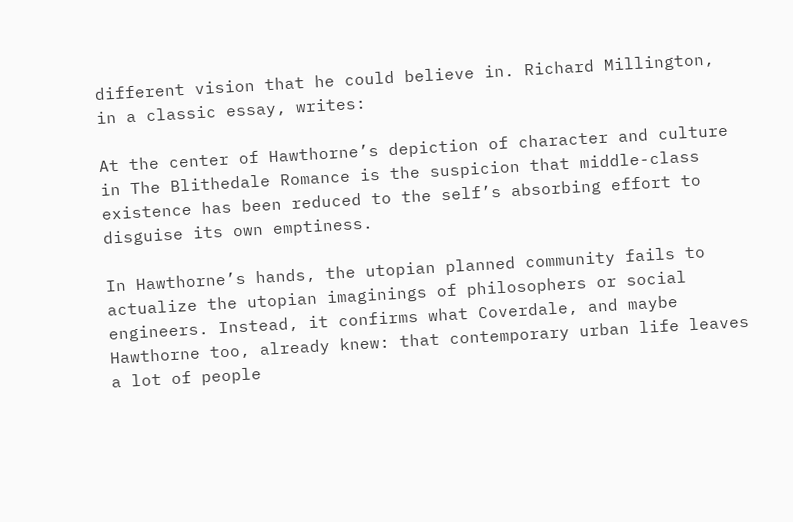different vision that he could believe in. Richard Millington, in a classic essay, writes:

At the center of Hawthorne’s depiction of character and culture in The Blithedale Romance is the suspicion that middle-class existence has been reduced to the self’s absorbing effort to disguise its own emptiness.

In Hawthorne’s hands, the utopian planned community fails to actualize the utopian imaginings of philosophers or social engineers. Instead, it confirms what Coverdale, and maybe Hawthorne too, already knew: that contemporary urban life leaves a lot of people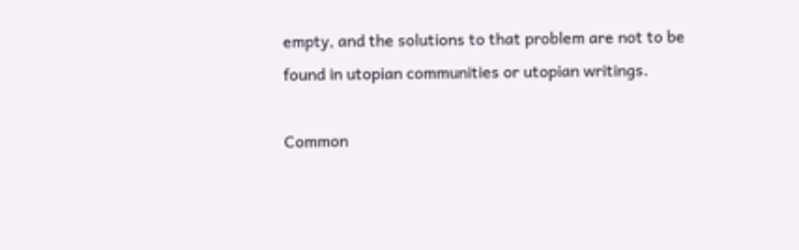empty, and the solutions to that problem are not to be found in utopian communities or utopian writings.

Common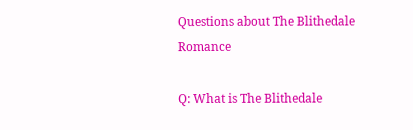Questions about The Blithedale Romance

Q: What is The Blithedale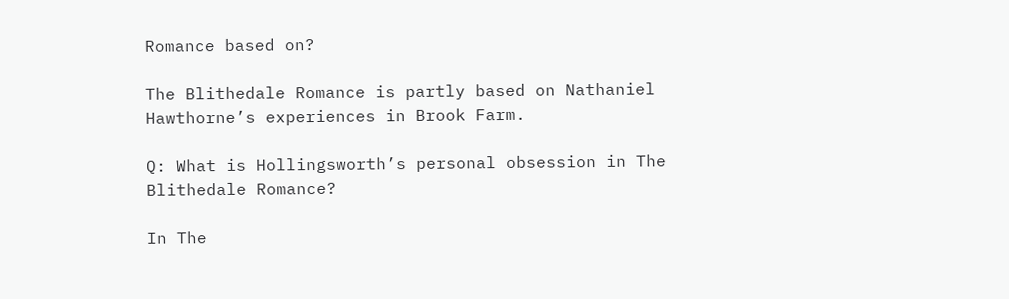Romance based on?

The Blithedale Romance is partly based on Nathaniel Hawthorne’s experiences in Brook Farm.

Q: What is Hollingsworth’s personal obsession in The Blithedale Romance?

In The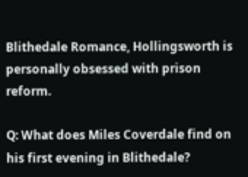Blithedale Romance, Hollingsworth is personally obsessed with prison reform.

Q: What does Miles Coverdale find on his first evening in Blithedale?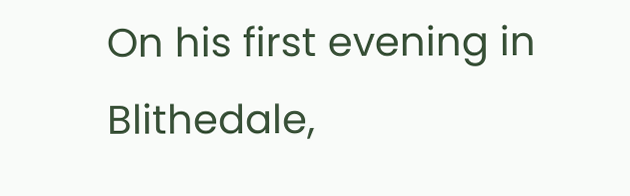On his first evening in Blithedale,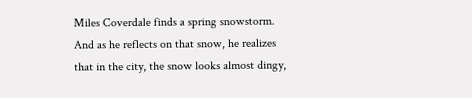Miles Coverdale finds a spring snowstorm. And as he reflects on that snow, he realizes that in the city, the snow looks almost dingy,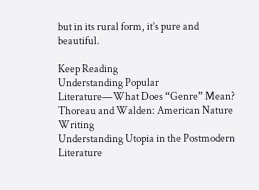but in its rural form, it’s pure and beautiful.

Keep Reading
Understanding Popular Literature—What Does “Genre” Mean?
Thoreau and Walden: American Nature Writing
Understanding Utopia in the Postmodern Literature